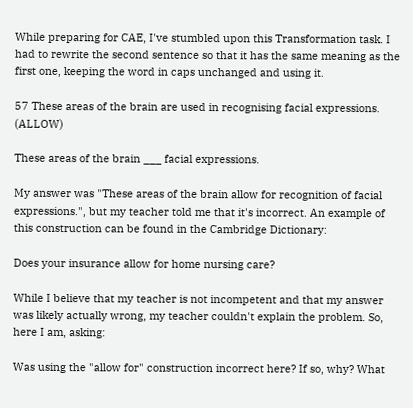While preparing for CAE, I've stumbled upon this Transformation task. I had to rewrite the second sentence so that it has the same meaning as the first one, keeping the word in caps unchanged and using it.

57 These areas of the brain are used in recognising facial expressions. (ALLOW)

These areas of the brain ___ facial expressions.

My answer was "These areas of the brain allow for recognition of facial expressions.", but my teacher told me that it's incorrect. An example of this construction can be found in the Cambridge Dictionary:

Does your insurance allow for home nursing care?

While I believe that my teacher is not incompetent and that my answer was likely actually wrong, my teacher couldn't explain the problem. So, here I am, asking:

Was using the "allow for" construction incorrect here? If so, why? What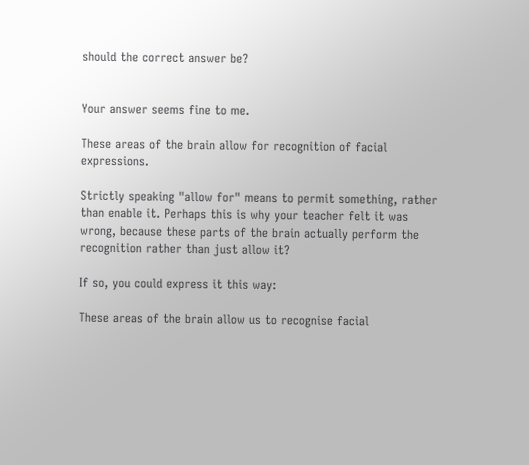should the correct answer be?


Your answer seems fine to me.

These areas of the brain allow for recognition of facial expressions.

Strictly speaking "allow for" means to permit something, rather than enable it. Perhaps this is why your teacher felt it was wrong, because these parts of the brain actually perform the recognition rather than just allow it?

If so, you could express it this way:

These areas of the brain allow us to recognise facial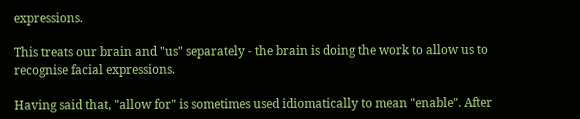expressions.

This treats our brain and "us" separately - the brain is doing the work to allow us to recognise facial expressions.

Having said that, "allow for" is sometimes used idiomatically to mean "enable". After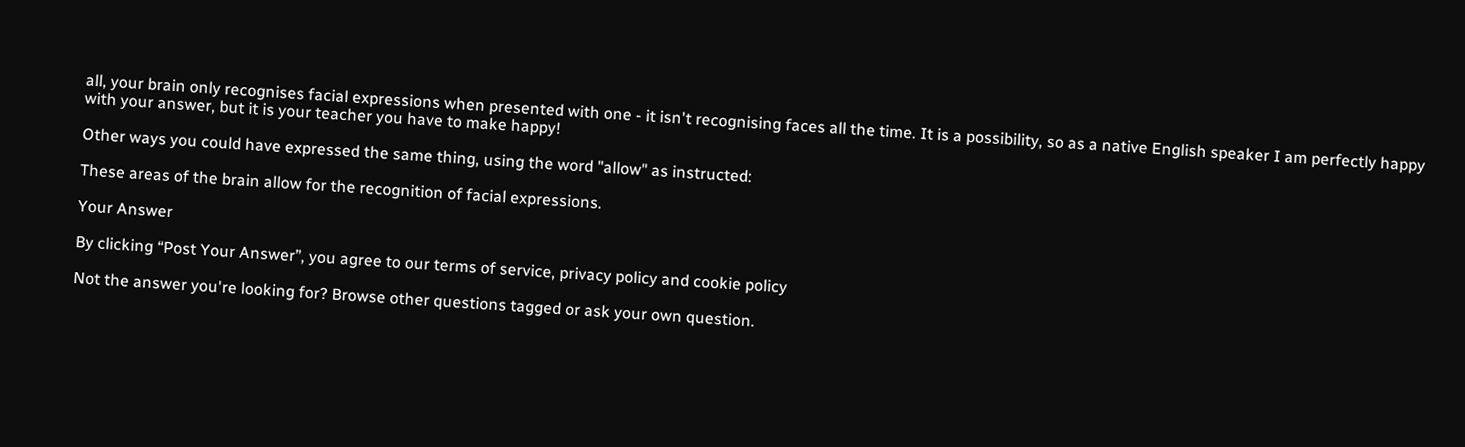all, your brain only recognises facial expressions when presented with one - it isn't recognising faces all the time. It is a possibility, so as a native English speaker I am perfectly happy with your answer, but it is your teacher you have to make happy!

Other ways you could have expressed the same thing, using the word "allow" as instructed:

These areas of the brain allow for the recognition of facial expressions.

Your Answer

By clicking “Post Your Answer”, you agree to our terms of service, privacy policy and cookie policy

Not the answer you're looking for? Browse other questions tagged or ask your own question.